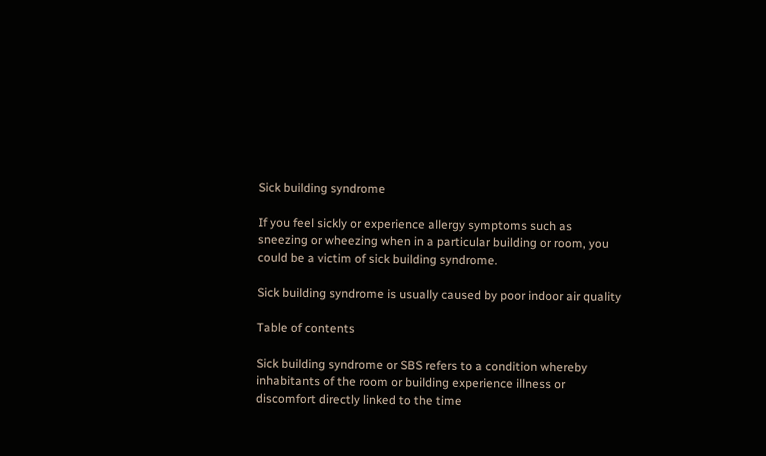Sick building syndrome

If you feel sickly or experience allergy symptoms such as sneezing or wheezing when in a particular building or room, you could be a victim of sick building syndrome.

Sick building syndrome is usually caused by poor indoor air quality

Table of contents

Sick building syndrome or SBS refers to a condition whereby inhabitants of the room or building experience illness or discomfort directly linked to the time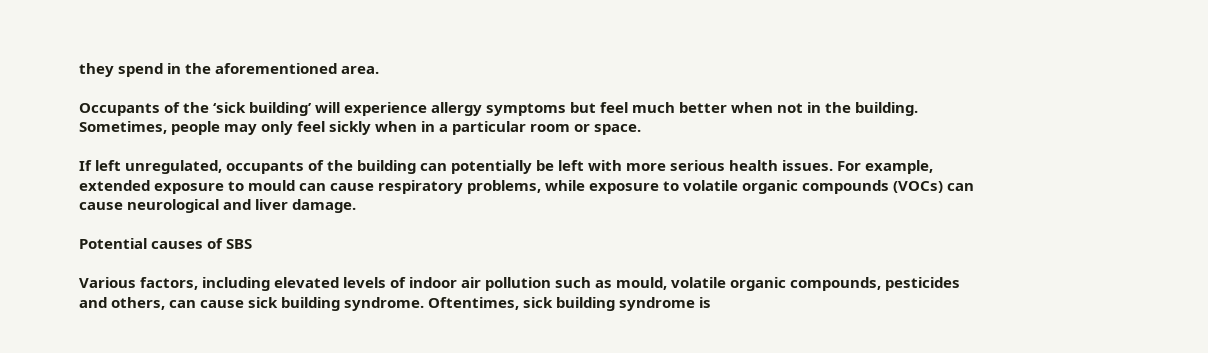they spend in the aforementioned area.

Occupants of the ‘sick building’ will experience allergy symptoms but feel much better when not in the building. Sometimes, people may only feel sickly when in a particular room or space.

If left unregulated, occupants of the building can potentially be left with more serious health issues. For example, extended exposure to mould can cause respiratory problems, while exposure to volatile organic compounds (VOCs) can cause neurological and liver damage.

Potential causes of SBS

Various factors, including elevated levels of indoor air pollution such as mould, volatile organic compounds, pesticides and others, can cause sick building syndrome. Oftentimes, sick building syndrome is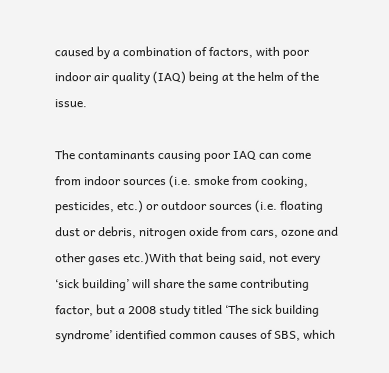caused by a combination of factors, with poor indoor air quality (IAQ) being at the helm of the issue.

The contaminants causing poor IAQ can come from indoor sources (i.e. smoke from cooking, pesticides, etc.) or outdoor sources (i.e. floating dust or debris, nitrogen oxide from cars, ozone and other gases etc.)With that being said, not every ‘sick building’ will share the same contributing factor, but a 2008 study titled ‘The sick building syndrome’ identified common causes of SBS, which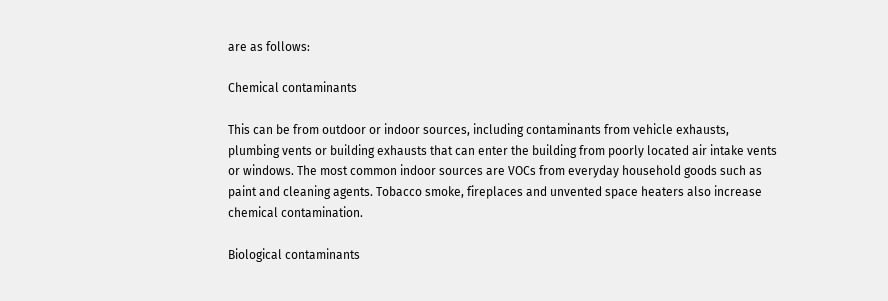are as follows:

Chemical contaminants

This can be from outdoor or indoor sources, including contaminants from vehicle exhausts, plumbing vents or building exhausts that can enter the building from poorly located air intake vents or windows. The most common indoor sources are VOCs from everyday household goods such as paint and cleaning agents. Tobacco smoke, fireplaces and unvented space heaters also increase chemical contamination.

Biological contaminants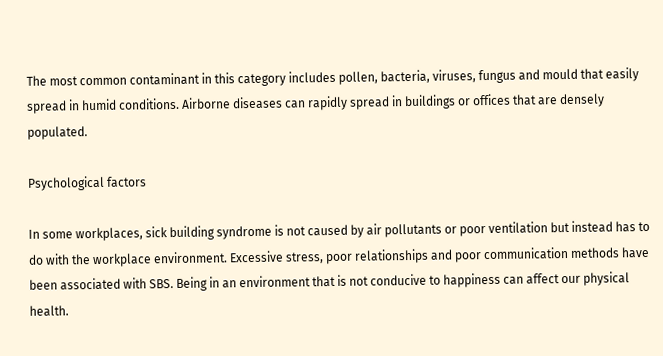The most common contaminant in this category includes pollen, bacteria, viruses, fungus and mould that easily spread in humid conditions. Airborne diseases can rapidly spread in buildings or offices that are densely populated.

Psychological factors

In some workplaces, sick building syndrome is not caused by air pollutants or poor ventilation but instead has to do with the workplace environment. Excessive stress, poor relationships and poor communication methods have been associated with SBS. Being in an environment that is not conducive to happiness can affect our physical health.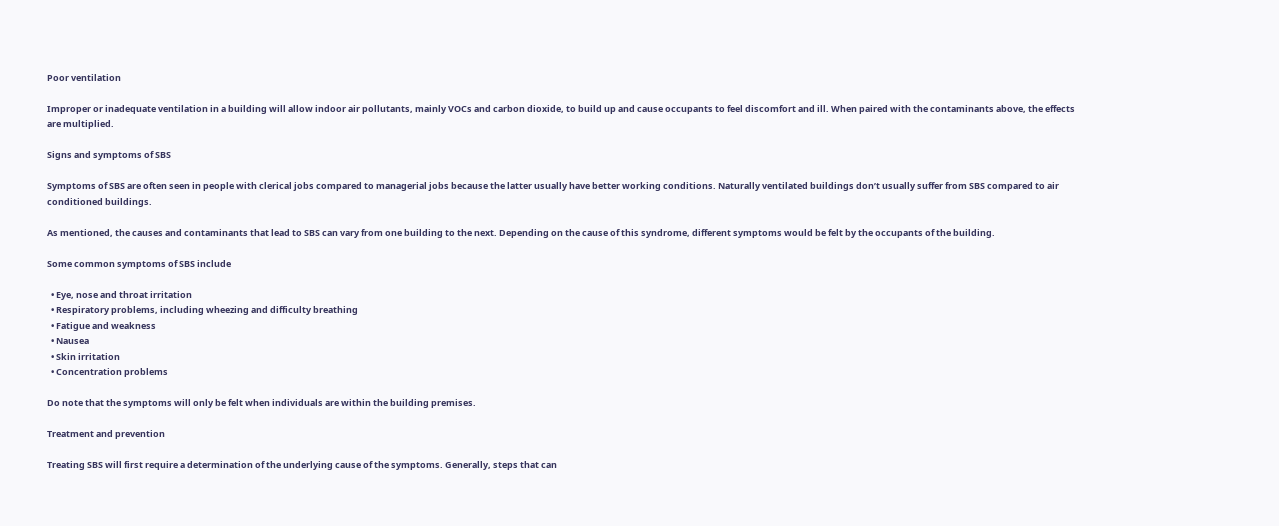Poor ventilation

Improper or inadequate ventilation in a building will allow indoor air pollutants, mainly VOCs and carbon dioxide, to build up and cause occupants to feel discomfort and ill. When paired with the contaminants above, the effects are multiplied.

Signs and symptoms of SBS

Symptoms of SBS are often seen in people with clerical jobs compared to managerial jobs because the latter usually have better working conditions. Naturally ventilated buildings don’t usually suffer from SBS compared to air conditioned buildings.

As mentioned, the causes and contaminants that lead to SBS can vary from one building to the next. Depending on the cause of this syndrome, different symptoms would be felt by the occupants of the building.

Some common symptoms of SBS include

  • Eye, nose and throat irritation
  • Respiratory problems, including wheezing and difficulty breathing
  • Fatigue and weakness
  • Nausea
  • Skin irritation
  • Concentration problems

Do note that the symptoms will only be felt when individuals are within the building premises.

Treatment and prevention

Treating SBS will first require a determination of the underlying cause of the symptoms. Generally, steps that can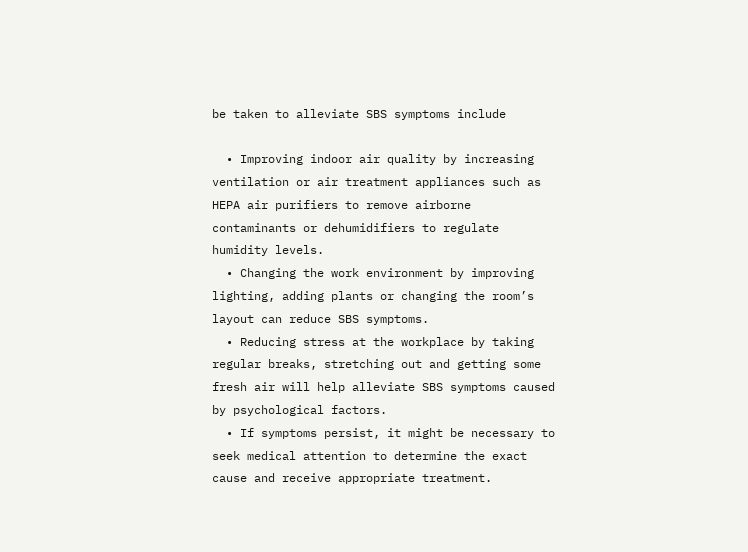be taken to alleviate SBS symptoms include

  • Improving indoor air quality by increasing ventilation or air treatment appliances such as HEPA air purifiers to remove airborne contaminants or dehumidifiers to regulate humidity levels.
  • Changing the work environment by improving lighting, adding plants or changing the room’s layout can reduce SBS symptoms.
  • Reducing stress at the workplace by taking regular breaks, stretching out and getting some fresh air will help alleviate SBS symptoms caused by psychological factors.
  • If symptoms persist, it might be necessary to seek medical attention to determine the exact cause and receive appropriate treatment.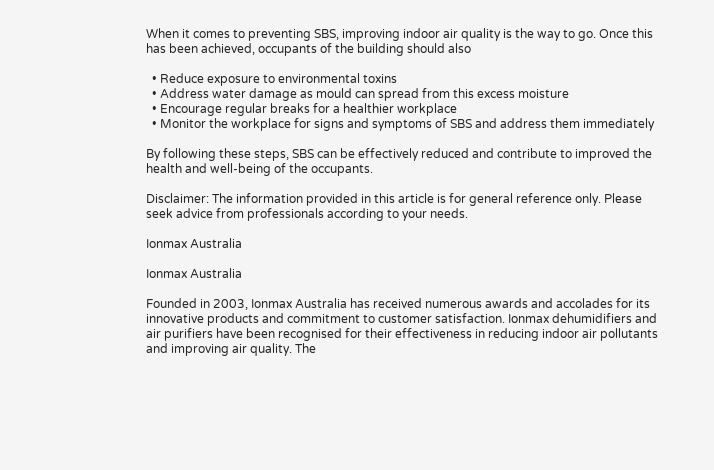When it comes to preventing SBS, improving indoor air quality is the way to go. Once this has been achieved, occupants of the building should also

  • Reduce exposure to environmental toxins
  • Address water damage as mould can spread from this excess moisture
  • Encourage regular breaks for a healthier workplace
  • Monitor the workplace for signs and symptoms of SBS and address them immediately

By following these steps, SBS can be effectively reduced and contribute to improved the health and well-being of the occupants.

Disclaimer: The information provided in this article is for general reference only. Please seek advice from professionals according to your needs.

Ionmax Australia

Ionmax Australia

Founded in 2003, Ionmax Australia has received numerous awards and accolades for its innovative products and commitment to customer satisfaction. Ionmax dehumidifiers and air purifiers have been recognised for their effectiveness in reducing indoor air pollutants and improving air quality. The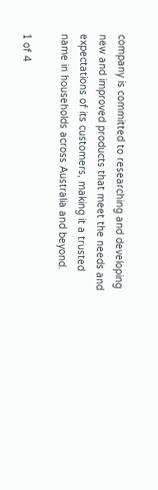company is committed to researching and developing new and improved products that meet the needs and expectations of its customers, making it a trusted name in households across Australia and beyond.

1 of 4